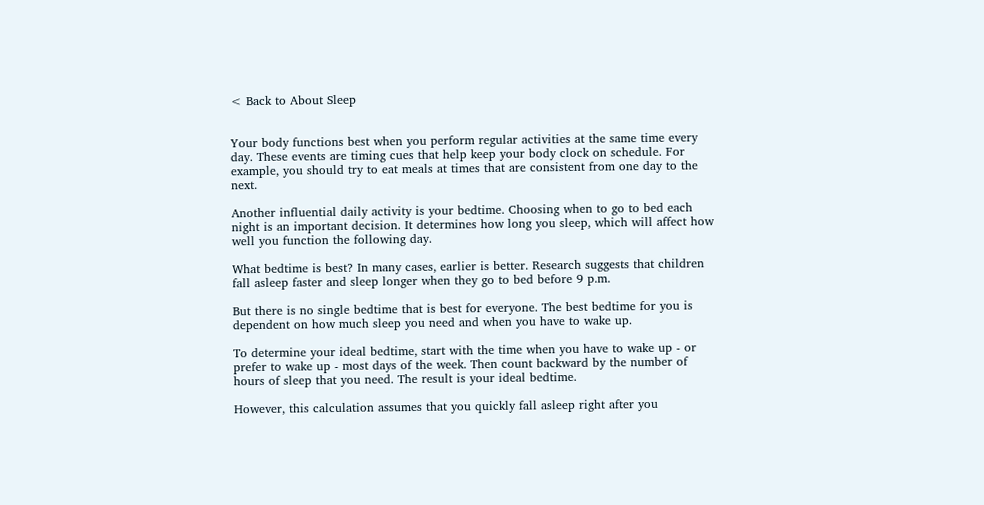< Back to About Sleep


Your body functions best when you perform regular activities at the same time every day. These events are timing cues that help keep your body clock on schedule. For example, you should try to eat meals at times that are consistent from one day to the next.

Another influential daily activity is your bedtime. Choosing when to go to bed each night is an important decision. It determines how long you sleep, which will affect how well you function the following day.

What bedtime is best? In many cases, earlier is better. Research suggests that children fall asleep faster and sleep longer when they go to bed before 9 p.m.

But there is no single bedtime that is best for everyone. The best bedtime for you is dependent on how much sleep you need and when you have to wake up.

To determine your ideal bedtime, start with the time when you have to wake up - or prefer to wake up - most days of the week. Then count backward by the number of hours of sleep that you need. The result is your ideal bedtime.

However, this calculation assumes that you quickly fall asleep right after you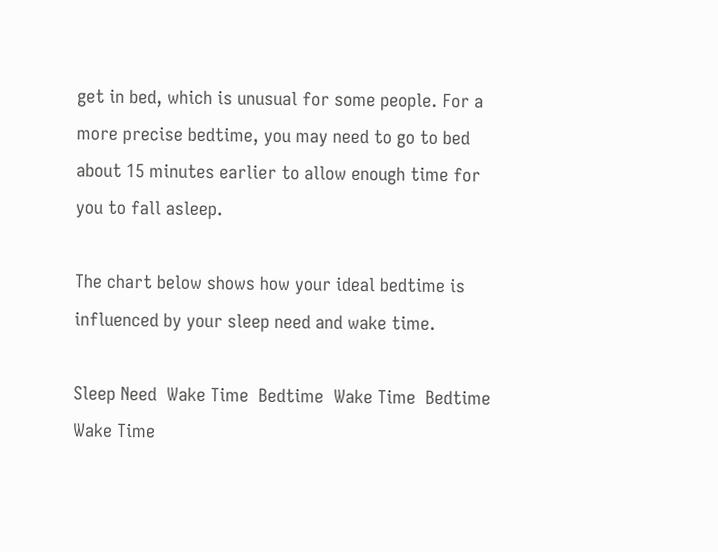get in bed, which is unusual for some people. For a more precise bedtime, you may need to go to bed about 15 minutes earlier to allow enough time for you to fall asleep.

The chart below shows how your ideal bedtime is influenced by your sleep need and wake time.

Sleep Need  Wake Time  Bedtime  Wake Time  Bedtime  Wake Time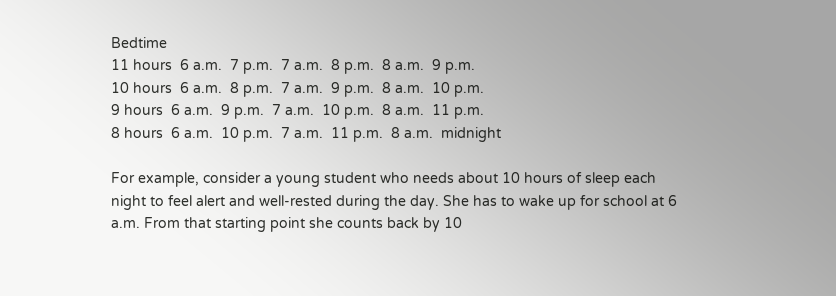Bedtime
11 hours  6 a.m.  7 p.m.  7 a.m.  8 p.m.  8 a.m.  9 p.m.
10 hours  6 a.m.  8 p.m.  7 a.m.  9 p.m.  8 a.m.  10 p.m.
9 hours  6 a.m.  9 p.m.  7 a.m.  10 p.m.  8 a.m.  11 p.m.
8 hours  6 a.m.  10 p.m.  7 a.m.  11 p.m.  8 a.m.  midnight

For example, consider a young student who needs about 10 hours of sleep each night to feel alert and well-rested during the day. She has to wake up for school at 6 a.m. From that starting point she counts back by 10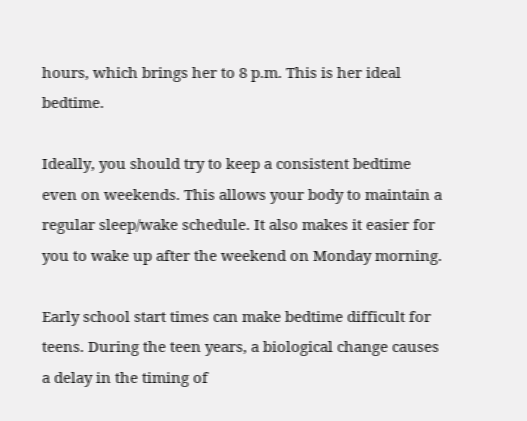hours, which brings her to 8 p.m. This is her ideal bedtime.

Ideally, you should try to keep a consistent bedtime even on weekends. This allows your body to maintain a regular sleep/wake schedule. It also makes it easier for you to wake up after the weekend on Monday morning.

Early school start times can make bedtime difficult for teens. During the teen years, a biological change causes a delay in the timing of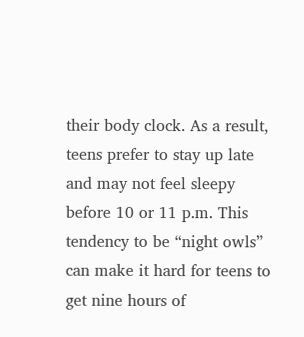their body clock. As a result, teens prefer to stay up late and may not feel sleepy before 10 or 11 p.m. This tendency to be “night owls” can make it hard for teens to get nine hours of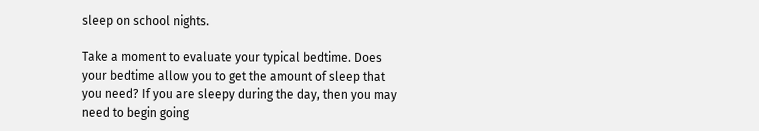sleep on school nights.

Take a moment to evaluate your typical bedtime. Does your bedtime allow you to get the amount of sleep that you need? If you are sleepy during the day, then you may need to begin going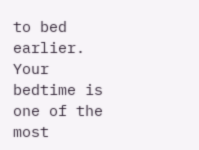to bed earlier. Your bedtime is one of the most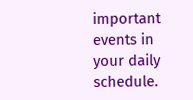important events in your daily schedule.